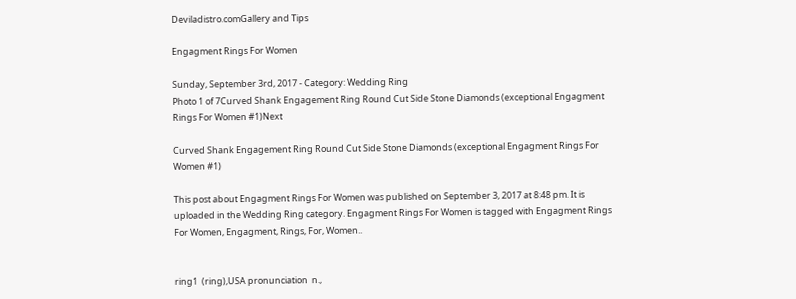Deviladistro.comGallery and Tips

Engagment Rings For Women

Sunday, September 3rd, 2017 - Category: Wedding Ring
Photo 1 of 7Curved Shank Engagement Ring Round Cut Side Stone Diamonds (exceptional Engagment Rings For Women #1)Next

Curved Shank Engagement Ring Round Cut Side Stone Diamonds (exceptional Engagment Rings For Women #1)

This post about Engagment Rings For Women was published on September 3, 2017 at 8:48 pm. It is uploaded in the Wedding Ring category. Engagment Rings For Women is tagged with Engagment Rings For Women, Engagment, Rings, For, Women..


ring1  (ring),USA pronunciation  n.,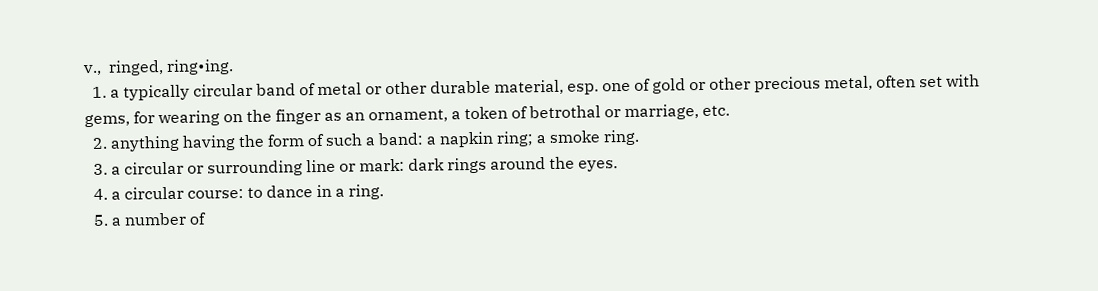v.,  ringed, ring•ing.
  1. a typically circular band of metal or other durable material, esp. one of gold or other precious metal, often set with gems, for wearing on the finger as an ornament, a token of betrothal or marriage, etc.
  2. anything having the form of such a band: a napkin ring; a smoke ring.
  3. a circular or surrounding line or mark: dark rings around the eyes.
  4. a circular course: to dance in a ring.
  5. a number of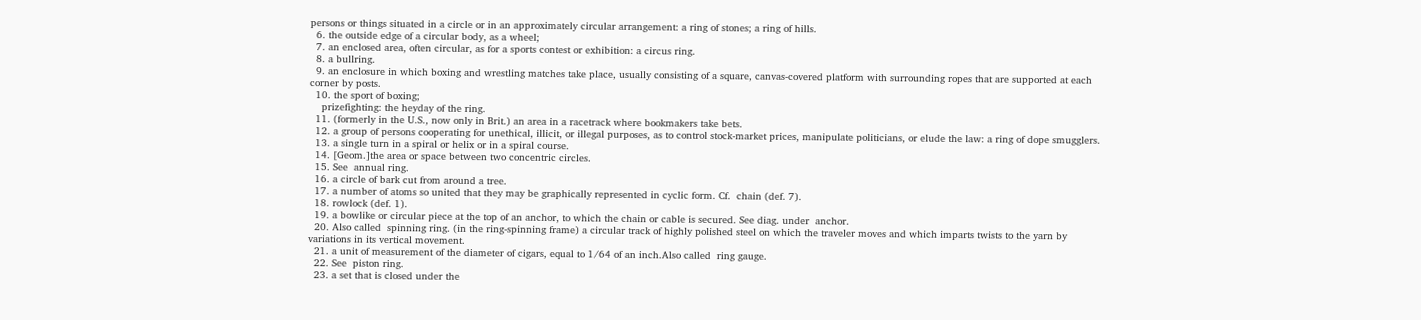persons or things situated in a circle or in an approximately circular arrangement: a ring of stones; a ring of hills.
  6. the outside edge of a circular body, as a wheel;
  7. an enclosed area, often circular, as for a sports contest or exhibition: a circus ring.
  8. a bullring.
  9. an enclosure in which boxing and wrestling matches take place, usually consisting of a square, canvas-covered platform with surrounding ropes that are supported at each corner by posts.
  10. the sport of boxing;
    prizefighting: the heyday of the ring.
  11. (formerly in the U.S., now only in Brit.) an area in a racetrack where bookmakers take bets.
  12. a group of persons cooperating for unethical, illicit, or illegal purposes, as to control stock-market prices, manipulate politicians, or elude the law: a ring of dope smugglers.
  13. a single turn in a spiral or helix or in a spiral course.
  14. [Geom.]the area or space between two concentric circles.
  15. See  annual ring.
  16. a circle of bark cut from around a tree.
  17. a number of atoms so united that they may be graphically represented in cyclic form. Cf.  chain (def. 7).
  18. rowlock (def. 1).
  19. a bowlike or circular piece at the top of an anchor, to which the chain or cable is secured. See diag. under  anchor.
  20. Also called  spinning ring. (in the ring-spinning frame) a circular track of highly polished steel on which the traveler moves and which imparts twists to the yarn by variations in its vertical movement.
  21. a unit of measurement of the diameter of cigars, equal to 1/64 of an inch.Also called  ring gauge.
  22. See  piston ring.
  23. a set that is closed under the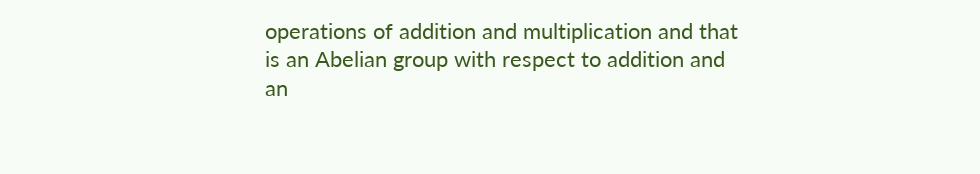operations of addition and multiplication and that is an Abelian group with respect to addition and an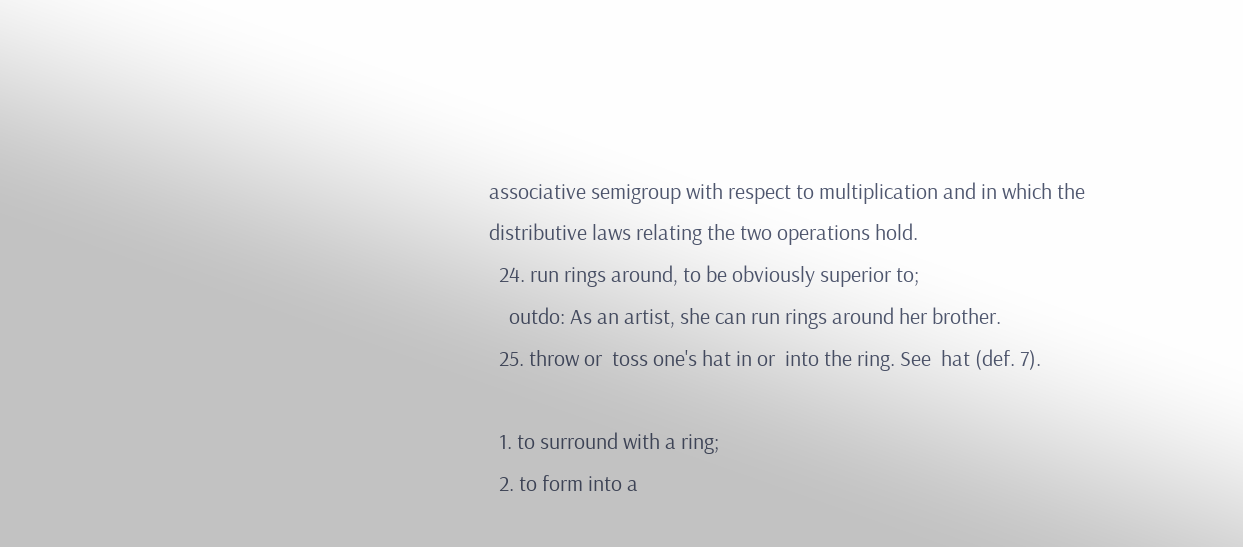associative semigroup with respect to multiplication and in which the distributive laws relating the two operations hold.
  24. run rings around, to be obviously superior to;
    outdo: As an artist, she can run rings around her brother.
  25. throw or  toss one's hat in or  into the ring. See  hat (def. 7).

  1. to surround with a ring;
  2. to form into a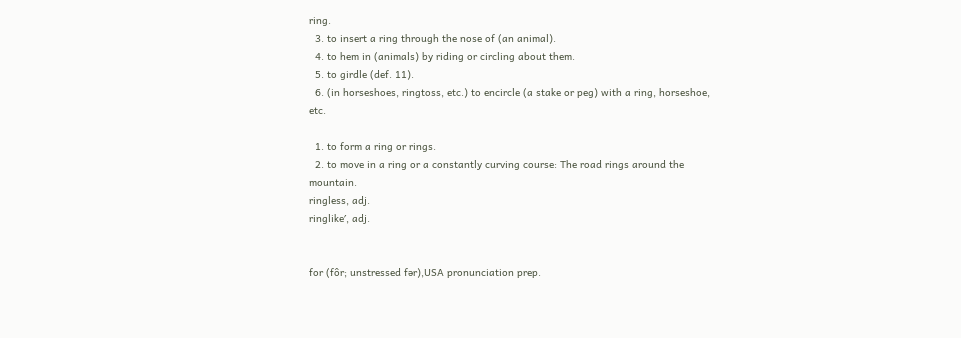ring.
  3. to insert a ring through the nose of (an animal).
  4. to hem in (animals) by riding or circling about them.
  5. to girdle (def. 11).
  6. (in horseshoes, ringtoss, etc.) to encircle (a stake or peg) with a ring, horseshoe, etc.

  1. to form a ring or rings.
  2. to move in a ring or a constantly curving course: The road rings around the mountain.
ringless, adj.
ringlike′, adj.


for (fôr; unstressed fər),USA pronunciation prep.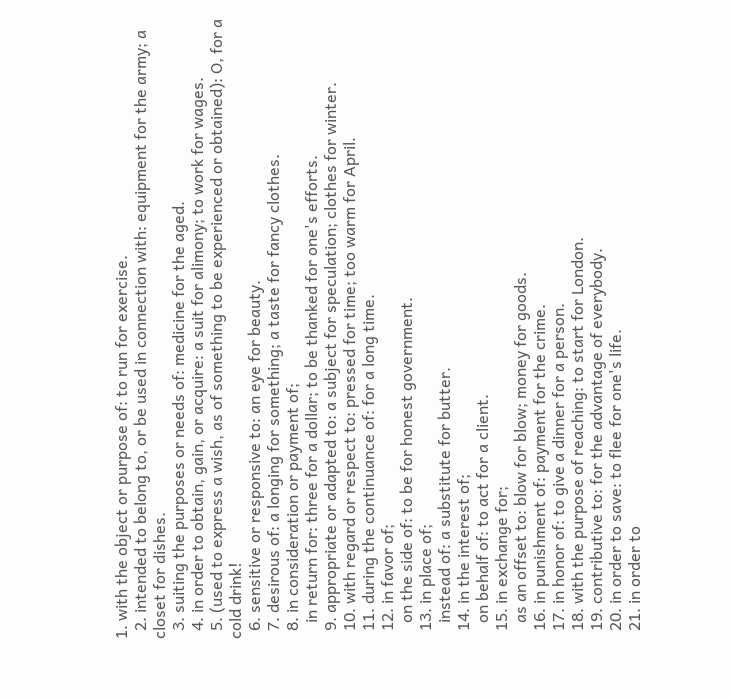1. with the object or purpose of: to run for exercise.
  2. intended to belong to, or be used in connection with: equipment for the army; a closet for dishes.
  3. suiting the purposes or needs of: medicine for the aged.
  4. in order to obtain, gain, or acquire: a suit for alimony; to work for wages.
  5. (used to express a wish, as of something to be experienced or obtained): O, for a cold drink!
  6. sensitive or responsive to: an eye for beauty.
  7. desirous of: a longing for something; a taste for fancy clothes.
  8. in consideration or payment of;
    in return for: three for a dollar; to be thanked for one's efforts.
  9. appropriate or adapted to: a subject for speculation; clothes for winter.
  10. with regard or respect to: pressed for time; too warm for April.
  11. during the continuance of: for a long time.
  12. in favor of;
    on the side of: to be for honest government.
  13. in place of;
    instead of: a substitute for butter.
  14. in the interest of;
    on behalf of: to act for a client.
  15. in exchange for;
    as an offset to: blow for blow; money for goods.
  16. in punishment of: payment for the crime.
  17. in honor of: to give a dinner for a person.
  18. with the purpose of reaching: to start for London.
  19. contributive to: for the advantage of everybody.
  20. in order to save: to flee for one's life.
  21. in order to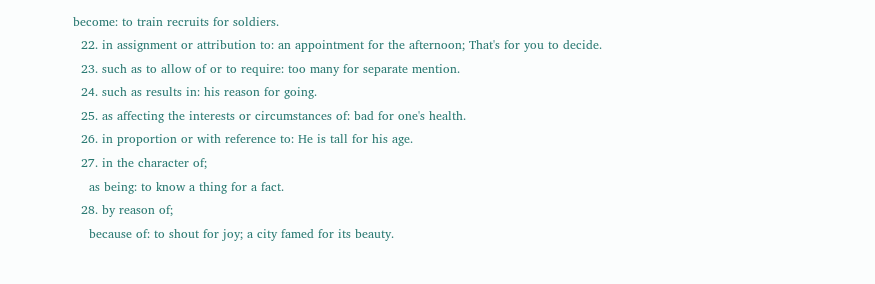become: to train recruits for soldiers.
  22. in assignment or attribution to: an appointment for the afternoon; That's for you to decide.
  23. such as to allow of or to require: too many for separate mention.
  24. such as results in: his reason for going.
  25. as affecting the interests or circumstances of: bad for one's health.
  26. in proportion or with reference to: He is tall for his age.
  27. in the character of;
    as being: to know a thing for a fact.
  28. by reason of;
    because of: to shout for joy; a city famed for its beauty.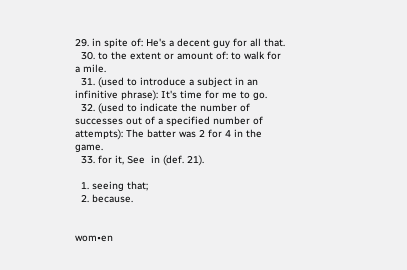29. in spite of: He's a decent guy for all that.
  30. to the extent or amount of: to walk for a mile.
  31. (used to introduce a subject in an infinitive phrase): It's time for me to go.
  32. (used to indicate the number of successes out of a specified number of attempts): The batter was 2 for 4 in the game.
  33. for it, See  in (def. 21).

  1. seeing that;
  2. because.


wom•en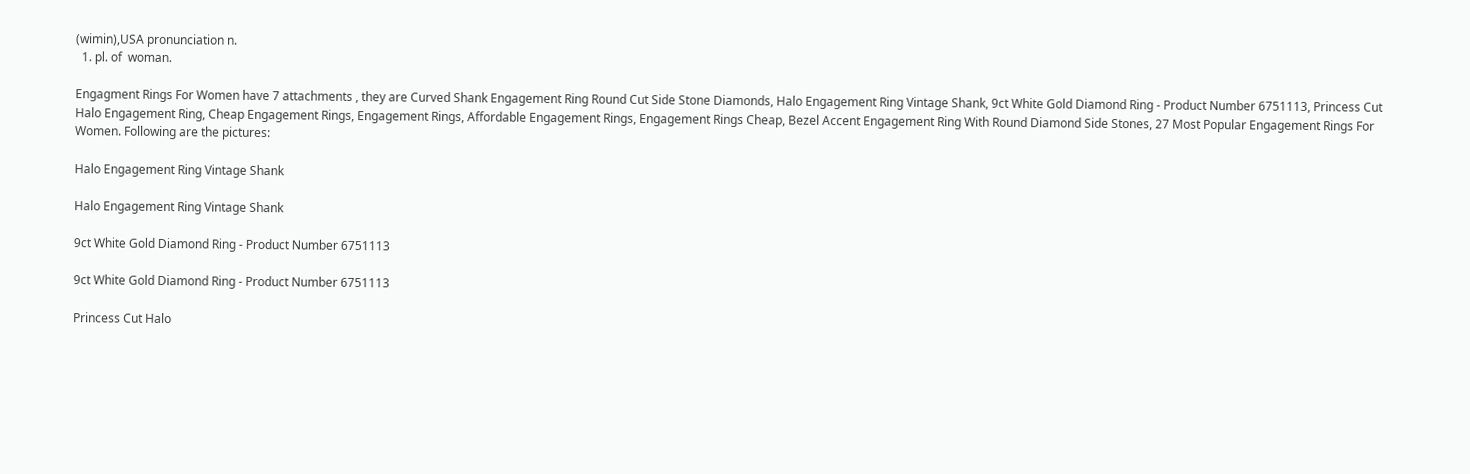(wimin),USA pronunciation n.
  1. pl. of  woman.

Engagment Rings For Women have 7 attachments , they are Curved Shank Engagement Ring Round Cut Side Stone Diamonds, Halo Engagement Ring Vintage Shank, 9ct White Gold Diamond Ring - Product Number 6751113, Princess Cut Halo Engagement Ring, Cheap Engagement Rings, Engagement Rings, Affordable Engagement Rings, Engagement Rings Cheap, Bezel Accent Engagement Ring With Round Diamond Side Stones, 27 Most Popular Engagement Rings For Women. Following are the pictures:

Halo Engagement Ring Vintage Shank

Halo Engagement Ring Vintage Shank

9ct White Gold Diamond Ring - Product Number 6751113

9ct White Gold Diamond Ring - Product Number 6751113

Princess Cut Halo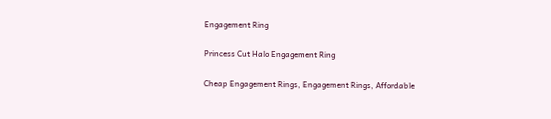Engagement Ring

Princess Cut Halo Engagement Ring

Cheap Engagement Rings, Engagement Rings, Affordable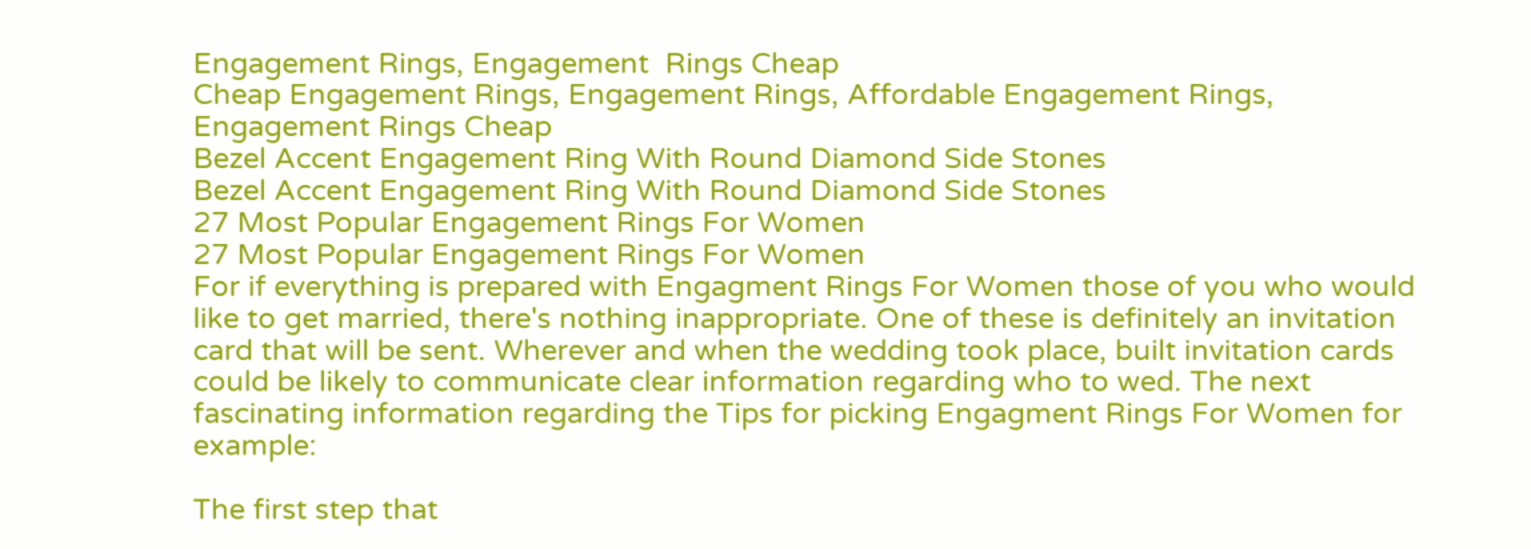Engagement Rings, Engagement  Rings Cheap
Cheap Engagement Rings, Engagement Rings, Affordable Engagement Rings, Engagement Rings Cheap
Bezel Accent Engagement Ring With Round Diamond Side Stones
Bezel Accent Engagement Ring With Round Diamond Side Stones
27 Most Popular Engagement Rings For Women
27 Most Popular Engagement Rings For Women
For if everything is prepared with Engagment Rings For Women those of you who would like to get married, there's nothing inappropriate. One of these is definitely an invitation card that will be sent. Wherever and when the wedding took place, built invitation cards could be likely to communicate clear information regarding who to wed. The next fascinating information regarding the Tips for picking Engagment Rings For Women for example:

The first step that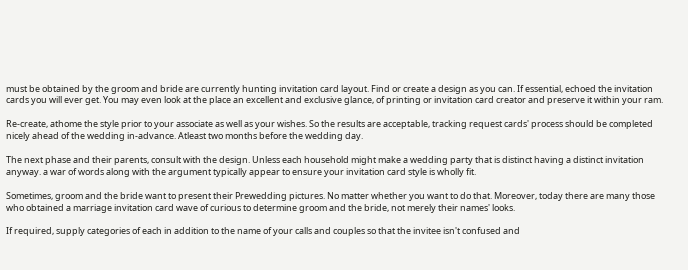must be obtained by the groom and bride are currently hunting invitation card layout. Find or create a design as you can. If essential, echoed the invitation cards you will ever get. You may even look at the place an excellent and exclusive glance, of printing or invitation card creator and preserve it within your ram.

Re-create, athome the style prior to your associate as well as your wishes. So the results are acceptable, tracking request cards' process should be completed nicely ahead of the wedding in-advance. Atleast two months before the wedding day.

The next phase and their parents, consult with the design. Unless each household might make a wedding party that is distinct having a distinct invitation anyway. a war of words along with the argument typically appear to ensure your invitation card style is wholly fit.

Sometimes, groom and the bride want to present their Prewedding pictures. No matter whether you want to do that. Moreover, today there are many those who obtained a marriage invitation card wave of curious to determine groom and the bride, not merely their names' looks.

If required, supply categories of each in addition to the name of your calls and couples so that the invitee isn't confused and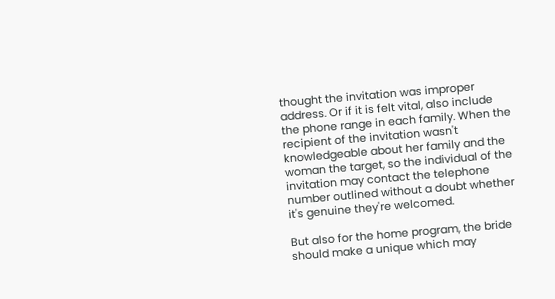thought the invitation was improper address. Or if it is felt vital, also include the phone range in each family. When the recipient of the invitation wasn't knowledgeable about her family and the woman the target, so the individual of the invitation may contact the telephone number outlined without a doubt whether it's genuine they're welcomed.

But also for the home program, the bride should make a unique which may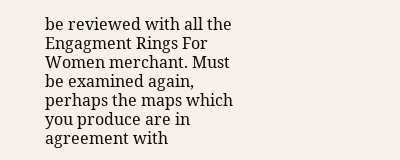be reviewed with all the Engagment Rings For Women merchant. Must be examined again, perhaps the maps which you produce are in agreement with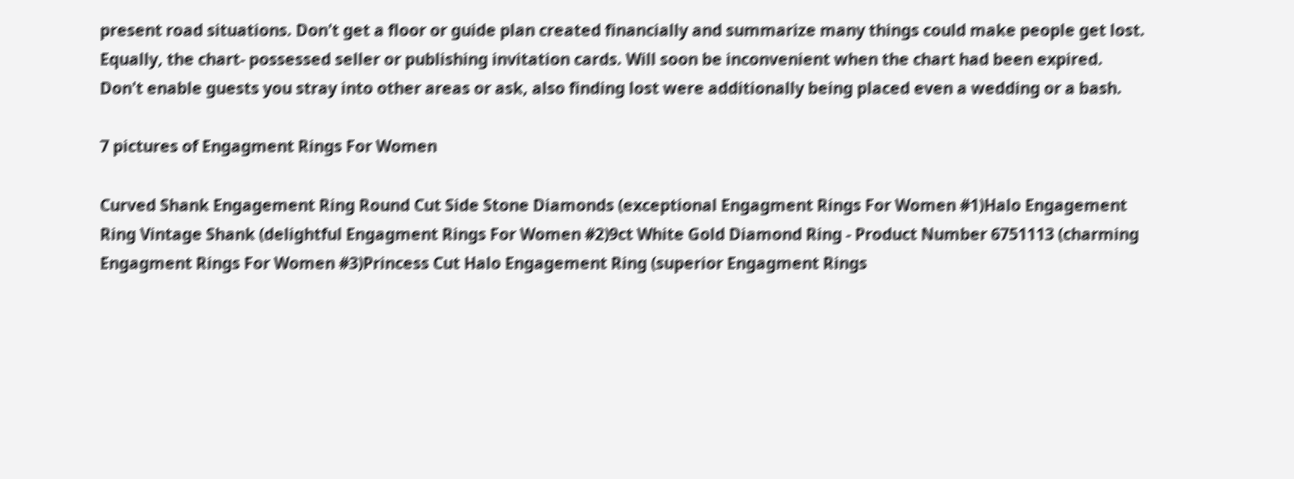present road situations. Don't get a floor or guide plan created financially and summarize many things could make people get lost. Equally, the chart- possessed seller or publishing invitation cards. Will soon be inconvenient when the chart had been expired. Don't enable guests you stray into other areas or ask, also finding lost were additionally being placed even a wedding or a bash.

7 pictures of Engagment Rings For Women

Curved Shank Engagement Ring Round Cut Side Stone Diamonds (exceptional Engagment Rings For Women #1)Halo Engagement Ring Vintage Shank (delightful Engagment Rings For Women #2)9ct White Gold Diamond Ring - Product Number 6751113 (charming Engagment Rings For Women #3)Princess Cut Halo Engagement Ring (superior Engagment Rings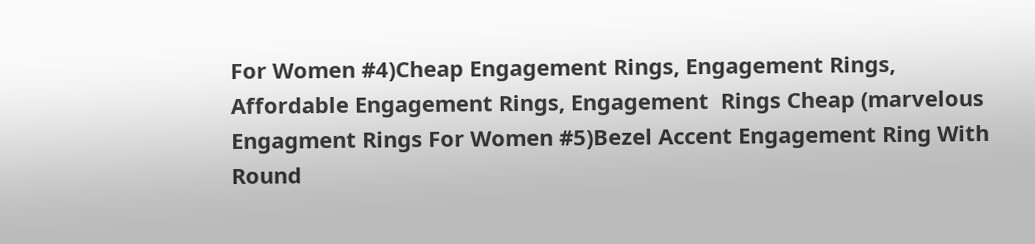For Women #4)Cheap Engagement Rings, Engagement Rings, Affordable Engagement Rings, Engagement  Rings Cheap (marvelous Engagment Rings For Women #5)Bezel Accent Engagement Ring With Round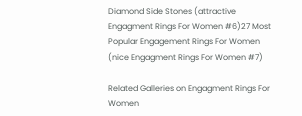Diamond Side Stones (attractive Engagment Rings For Women #6)27 Most Popular Engagement Rings For Women (nice Engagment Rings For Women #7)

Related Galleries on Engagment Rings For Women